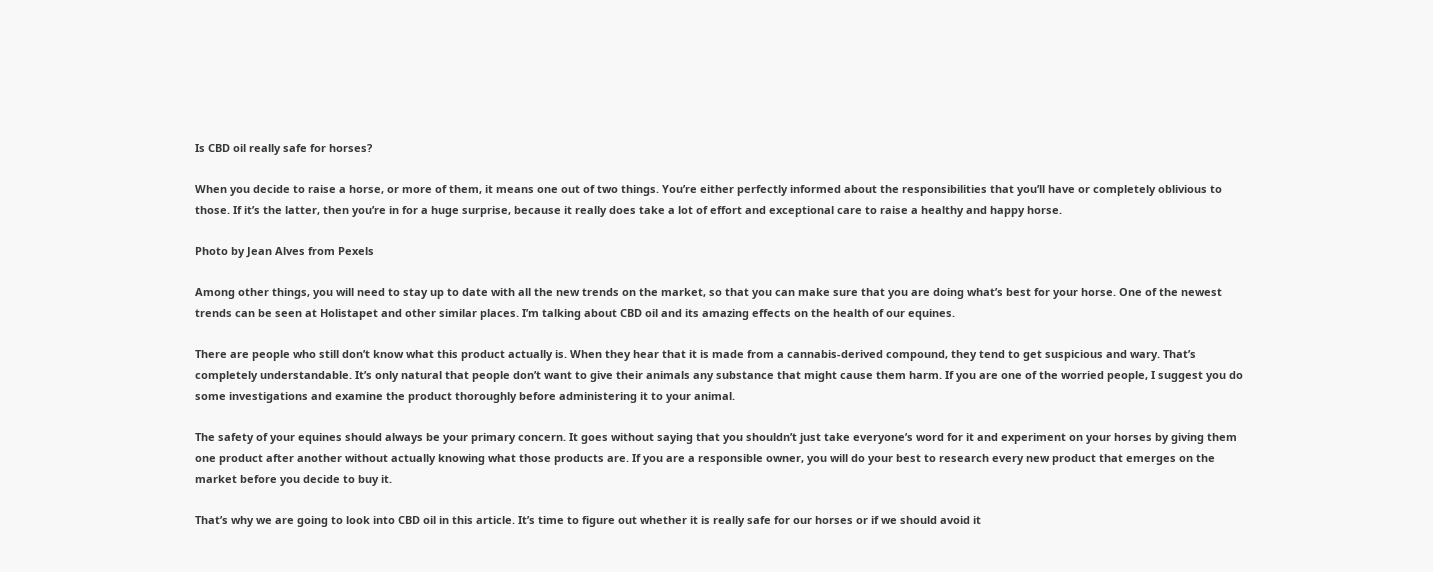Is CBD oil really safe for horses?

When you decide to raise a horse, or more of them, it means one out of two things. You’re either perfectly informed about the responsibilities that you’ll have or completely oblivious to those. If it’s the latter, then you’re in for a huge surprise, because it really does take a lot of effort and exceptional care to raise a healthy and happy horse.

Photo by Jean Alves from Pexels

Among other things, you will need to stay up to date with all the new trends on the market, so that you can make sure that you are doing what’s best for your horse. One of the newest trends can be seen at Holistapet and other similar places. I’m talking about CBD oil and its amazing effects on the health of our equines.

There are people who still don’t know what this product actually is. When they hear that it is made from a cannabis-derived compound, they tend to get suspicious and wary. That’s completely understandable. It’s only natural that people don’t want to give their animals any substance that might cause them harm. If you are one of the worried people, I suggest you do some investigations and examine the product thoroughly before administering it to your animal.

The safety of your equines should always be your primary concern. It goes without saying that you shouldn’t just take everyone’s word for it and experiment on your horses by giving them one product after another without actually knowing what those products are. If you are a responsible owner, you will do your best to research every new product that emerges on the market before you decide to buy it.

That’s why we are going to look into CBD oil in this article. It’s time to figure out whether it is really safe for our horses or if we should avoid it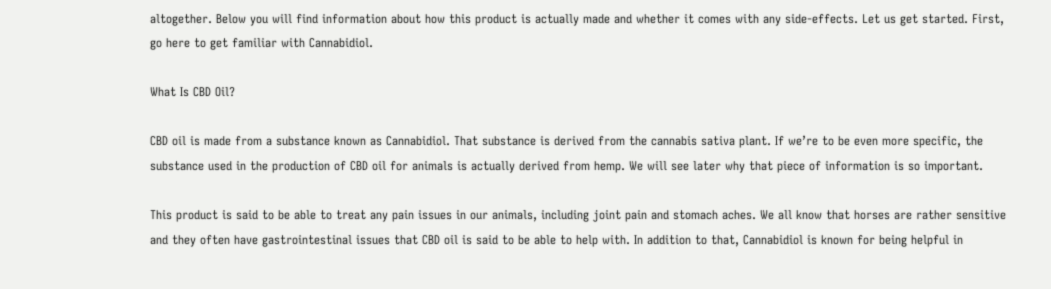altogether. Below you will find information about how this product is actually made and whether it comes with any side-effects. Let us get started. First, go here to get familiar with Cannabidiol.

What Is CBD Oil?

CBD oil is made from a substance known as Cannabidiol. That substance is derived from the cannabis sativa plant. If we’re to be even more specific, the substance used in the production of CBD oil for animals is actually derived from hemp. We will see later why that piece of information is so important.

This product is said to be able to treat any pain issues in our animals, including joint pain and stomach aches. We all know that horses are rather sensitive and they often have gastrointestinal issues that CBD oil is said to be able to help with. In addition to that, Cannabidiol is known for being helpful in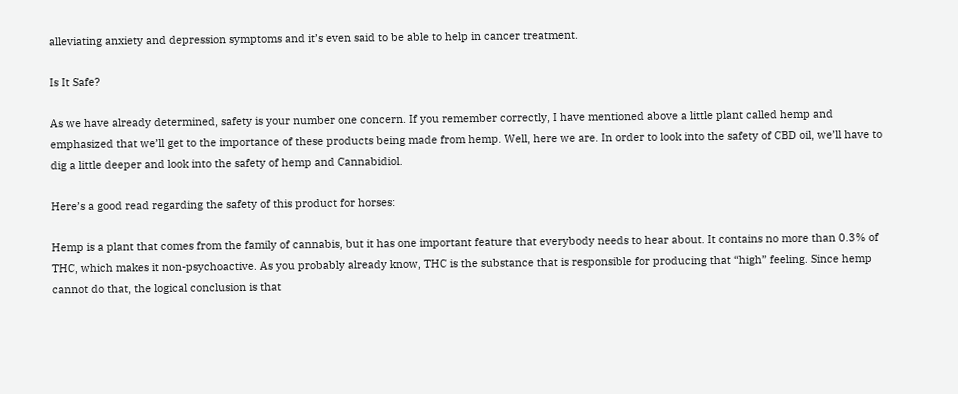alleviating anxiety and depression symptoms and it’s even said to be able to help in cancer treatment.

Is It Safe?

As we have already determined, safety is your number one concern. If you remember correctly, I have mentioned above a little plant called hemp and emphasized that we’ll get to the importance of these products being made from hemp. Well, here we are. In order to look into the safety of CBD oil, we’ll have to dig a little deeper and look into the safety of hemp and Cannabidiol.

Here’s a good read regarding the safety of this product for horses:

Hemp is a plant that comes from the family of cannabis, but it has one important feature that everybody needs to hear about. It contains no more than 0.3% of THC, which makes it non-psychoactive. As you probably already know, THC is the substance that is responsible for producing that “high” feeling. Since hemp cannot do that, the logical conclusion is that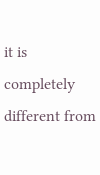it is completely different from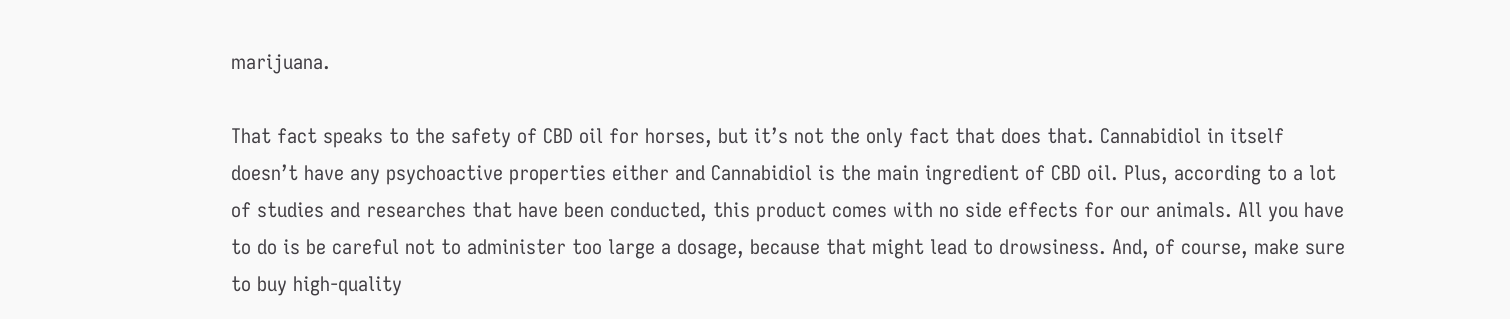marijuana.

That fact speaks to the safety of CBD oil for horses, but it’s not the only fact that does that. Cannabidiol in itself doesn’t have any psychoactive properties either and Cannabidiol is the main ingredient of CBD oil. Plus, according to a lot of studies and researches that have been conducted, this product comes with no side effects for our animals. All you have to do is be careful not to administer too large a dosage, because that might lead to drowsiness. And, of course, make sure to buy high-quality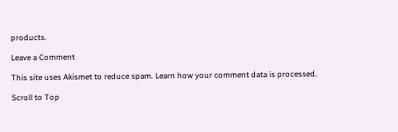products.

Leave a Comment

This site uses Akismet to reduce spam. Learn how your comment data is processed.

Scroll to Top